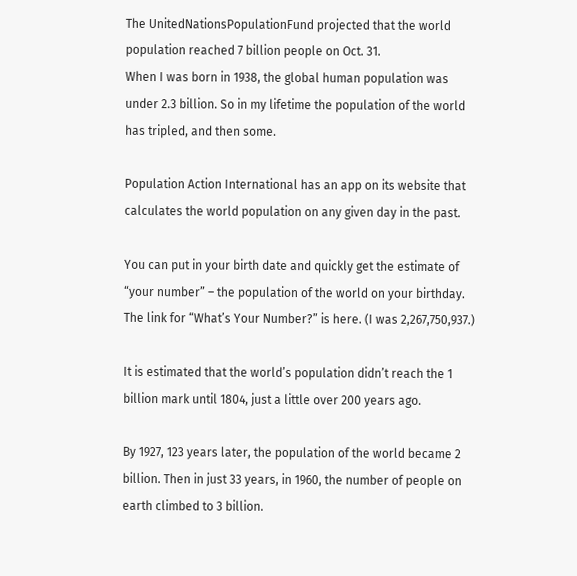The UnitedNationsPopulationFund projected that the world population reached 7 billion people on Oct. 31.
When I was born in 1938, the global human population was under 2.3 billion. So in my lifetime the population of the world has tripled, and then some.

Population Action International has an app on its website that calculates the world population on any given day in the past.

You can put in your birth date and quickly get the estimate of “your number” – the population of the world on your birthday. The link for “What’s Your Number?” is here. (I was 2,267,750,937.)

It is estimated that the world’s population didn’t reach the 1 billion mark until 1804, just a little over 200 years ago.

By 1927, 123 years later, the population of the world became 2 billion. Then in just 33 years, in 1960, the number of people on earth climbed to 3 billion.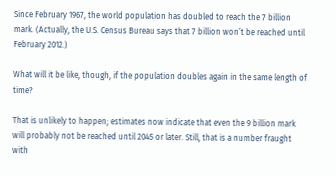Since February 1967, the world population has doubled to reach the 7 billion mark. (Actually, the U.S. Census Bureau says that 7 billion won’t be reached until February 2012.)

What will it be like, though, if the population doubles again in the same length of time?

That is unlikely to happen; estimates now indicate that even the 9 billion mark will probably not be reached until 2045 or later. Still, that is a number fraught with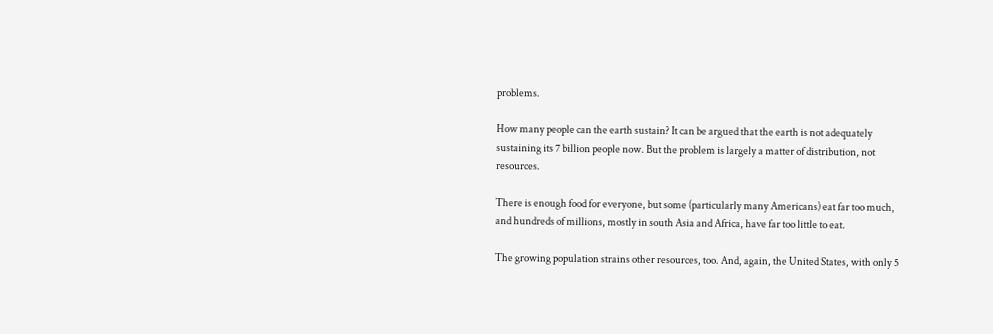problems.

How many people can the earth sustain? It can be argued that the earth is not adequately sustaining its 7 billion people now. But the problem is largely a matter of distribution, not resources.

There is enough food for everyone, but some (particularly many Americans) eat far too much, and hundreds of millions, mostly in south Asia and Africa, have far too little to eat.

The growing population strains other resources, too. And, again, the United States, with only 5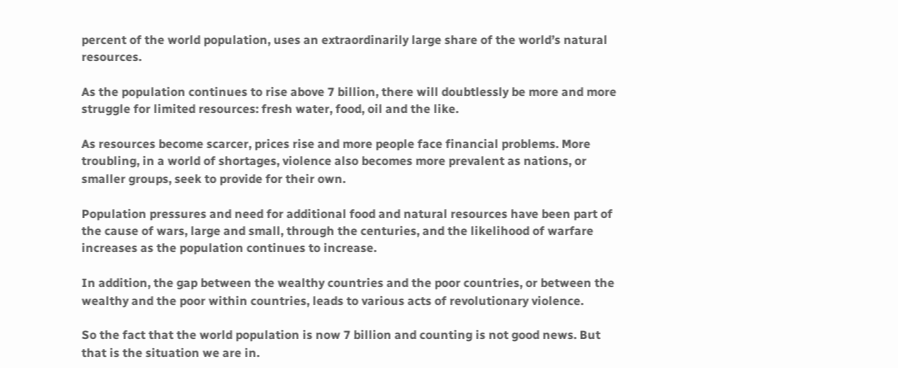percent of the world population, uses an extraordinarily large share of the world’s natural resources.

As the population continues to rise above 7 billion, there will doubtlessly be more and more struggle for limited resources: fresh water, food, oil and the like.

As resources become scarcer, prices rise and more people face financial problems. More troubling, in a world of shortages, violence also becomes more prevalent as nations, or smaller groups, seek to provide for their own.

Population pressures and need for additional food and natural resources have been part of the cause of wars, large and small, through the centuries, and the likelihood of warfare increases as the population continues to increase.

In addition, the gap between the wealthy countries and the poor countries, or between the wealthy and the poor within countries, leads to various acts of revolutionary violence.

So the fact that the world population is now 7 billion and counting is not good news. But that is the situation we are in.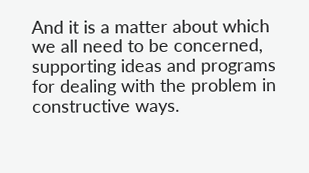And it is a matter about which we all need to be concerned, supporting ideas and programs for dealing with the problem in constructive ways.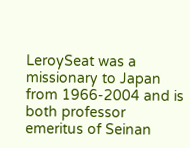LeroySeat was a missionary to Japan from 1966-2004 and is both professor emeritus of Seinan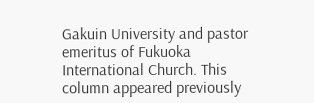Gakuin University and pastor emeritus of Fukuoka International Church. This column appeared previously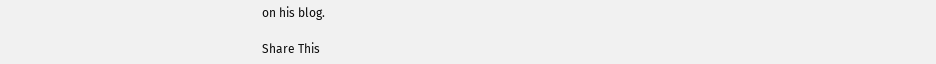on his blog.

Share This